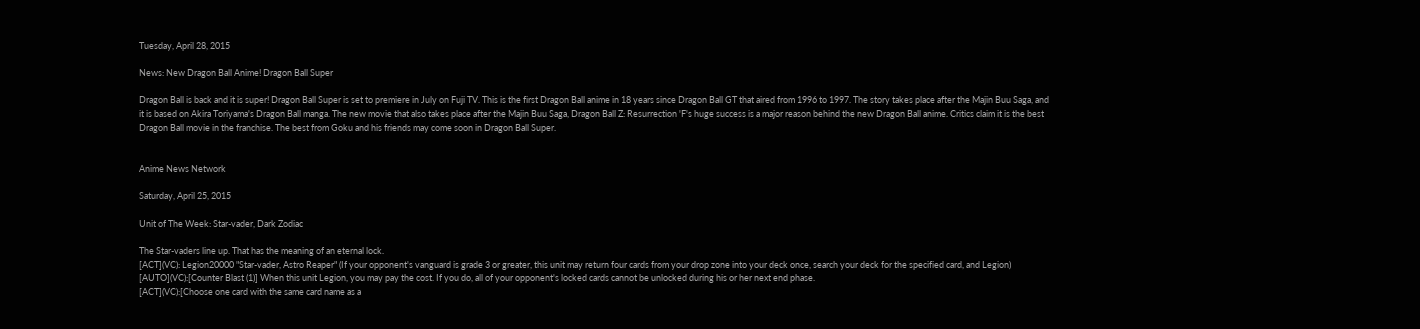Tuesday, April 28, 2015

News: New Dragon Ball Anime! Dragon Ball Super

Dragon Ball is back and it is super! Dragon Ball Super is set to premiere in July on Fuji TV. This is the first Dragon Ball anime in 18 years since Dragon Ball GT that aired from 1996 to 1997. The story takes place after the Majin Buu Saga, and it is based on Akira Toriyama's Dragon Ball manga. The new movie that also takes place after the Majin Buu Saga, Dragon Ball Z: Resurrection 'F's huge success is a major reason behind the new Dragon Ball anime. Critics claim it is the best Dragon Ball movie in the franchise. The best from Goku and his friends may come soon in Dragon Ball Super.


Anime News Network

Saturday, April 25, 2015

Unit of The Week: Star-vader, Dark Zodiac

The Star-vaders line up. That has the meaning of an eternal lock.
[ACT](VC): Legion20000 "Star-vader, Astro Reaper" (If your opponent's vanguard is grade 3 or greater, this unit may return four cards from your drop zone into your deck once, search your deck for the specified card, and Legion)
[AUTO](VC):[Counter Blast (1)] When this unit Legion, you may pay the cost. If you do, all of your opponent's locked cards cannot be unlocked during his or her next end phase.
[ACT](VC):[Choose one card with the same card name as a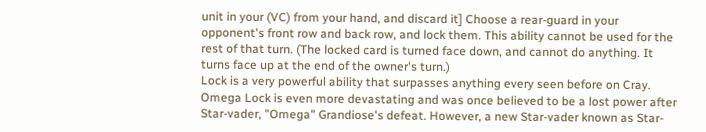unit in your (VC) from your hand, and discard it] Choose a rear-guard in your opponent's front row and back row, and lock them. This ability cannot be used for the rest of that turn. (The locked card is turned face down, and cannot do anything. It turns face up at the end of the owner's turn.)
Lock is a very powerful ability that surpasses anything every seen before on Cray. Omega Lock is even more devastating and was once believed to be a lost power after Star-vader, "Omega" Grandiose's defeat. However, a new Star-vader known as Star-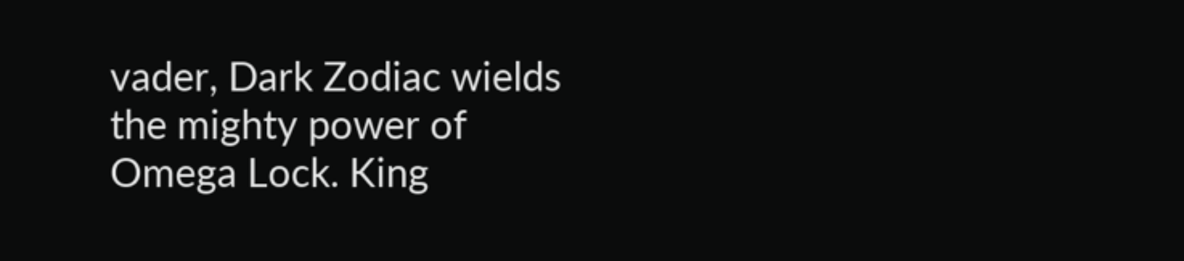vader, Dark Zodiac wields the mighty power of Omega Lock. King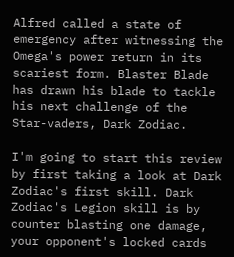Alfred called a state of emergency after witnessing the Omega's power return in its scariest form. Blaster Blade has drawn his blade to tackle his next challenge of the Star-vaders, Dark Zodiac.

I'm going to start this review by first taking a look at Dark Zodiac's first skill. Dark Zodiac's Legion skill is by counter blasting one damage, your opponent's locked cards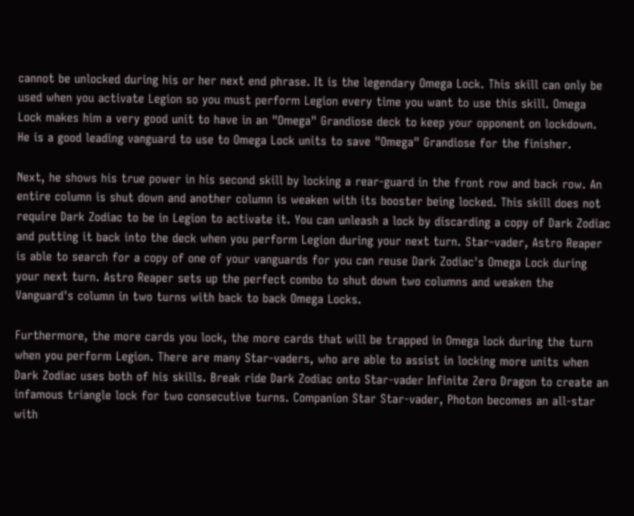cannot be unlocked during his or her next end phrase. It is the legendary Omega Lock. This skill can only be used when you activate Legion so you must perform Legion every time you want to use this skill. Omega Lock makes him a very good unit to have in an "Omega" Grandiose deck to keep your opponent on lockdown. He is a good leading vanguard to use to Omega Lock units to save "Omega" Grandiose for the finisher.

Next, he shows his true power in his second skill by locking a rear-guard in the front row and back row. An entire column is shut down and another column is weaken with its booster being locked. This skill does not require Dark Zodiac to be in Legion to activate it. You can unleash a lock by discarding a copy of Dark Zodiac and putting it back into the deck when you perform Legion during your next turn. Star-vader, Astro Reaper is able to search for a copy of one of your vanguards for you can reuse Dark Zodiac's Omega Lock during your next turn. Astro Reaper sets up the perfect combo to shut down two columns and weaken the Vanguard's column in two turns with back to back Omega Locks.

Furthermore, the more cards you lock, the more cards that will be trapped in Omega lock during the turn when you perform Legion. There are many Star-vaders, who are able to assist in locking more units when Dark Zodiac uses both of his skills. Break ride Dark Zodiac onto Star-vader Infinite Zero Dragon to create an infamous triangle lock for two consecutive turns. Companion Star Star-vader, Photon becomes an all-star with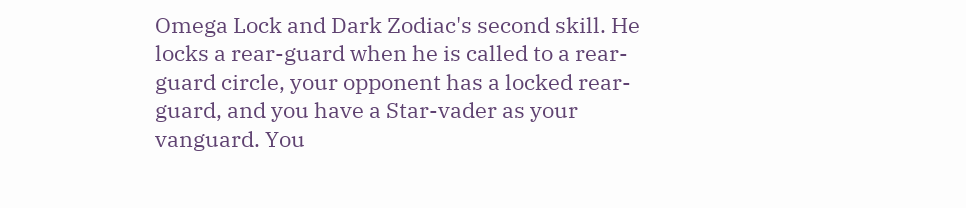Omega Lock and Dark Zodiac's second skill. He locks a rear-guard when he is called to a rear-guard circle, your opponent has a locked rear-guard, and you have a Star-vader as your vanguard. You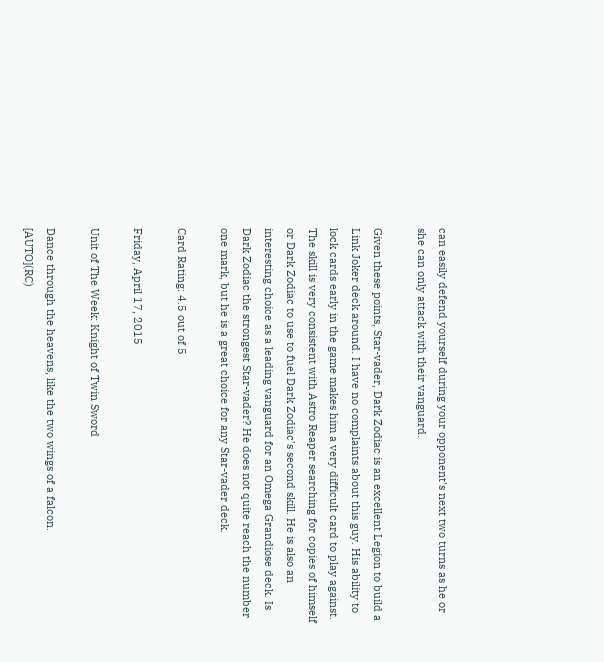can easily defend yourself during your opponent's next two turns as he or she can only attack with their vanguard.

Given these points, Star-vader, Dark Zodiac is an excellent Legion to build a Link Joker deck around. I have no complaints about this guy. His ability to lock cards early in the game makes him a very difficult card to play against. The skill is very consistent with Astro Reaper searching for copies of himself or Dark Zodiac to use to fuel Dark Zodiac's second skill. He is also an interesting choice as a leading vanguard for an Omega Grandiose deck. Is Dark Zodiac the strongest Star-vader? He does not quite reach the number one mark, but he is a great choice for any Star-vader deck.

Card Rating: 4.5 out of 5

Friday, April 17, 2015

Unit of The Week: Knight of Twin Sword

Dance through the heavens, like the two wings of a falcon.
[AUTO](RC)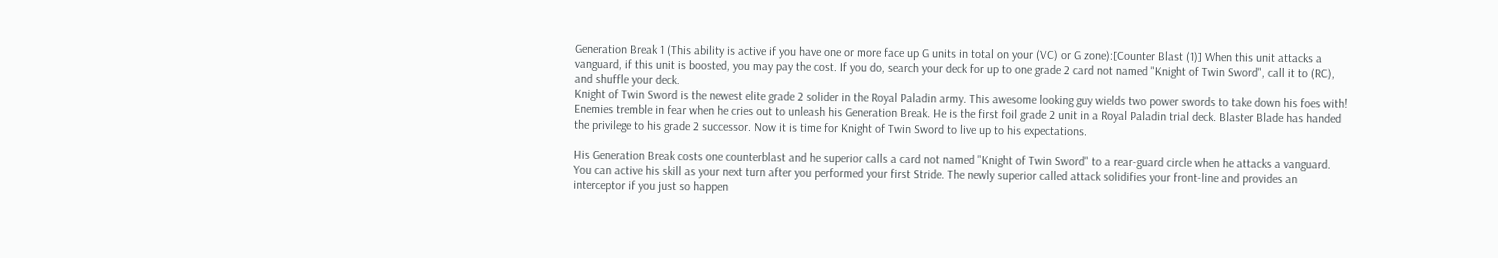Generation Break 1 (This ability is active if you have one or more face up G units in total on your (VC) or G zone):[Counter Blast (1)] When this unit attacks a vanguard, if this unit is boosted, you may pay the cost. If you do, search your deck for up to one grade 2 card not named "Knight of Twin Sword", call it to (RC), and shuffle your deck.
Knight of Twin Sword is the newest elite grade 2 solider in the Royal Paladin army. This awesome looking guy wields two power swords to take down his foes with! Enemies tremble in fear when he cries out to unleash his Generation Break. He is the first foil grade 2 unit in a Royal Paladin trial deck. Blaster Blade has handed the privilege to his grade 2 successor. Now it is time for Knight of Twin Sword to live up to his expectations.

His Generation Break costs one counterblast and he superior calls a card not named "Knight of Twin Sword" to a rear-guard circle when he attacks a vanguard. You can active his skill as your next turn after you performed your first Stride. The newly superior called attack solidifies your front-line and provides an interceptor if you just so happen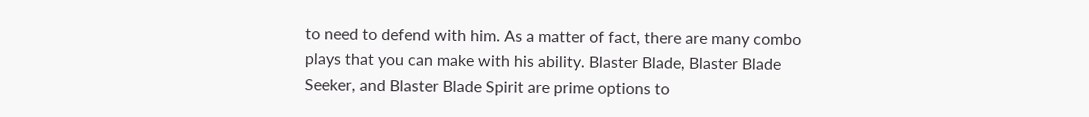to need to defend with him. As a matter of fact, there are many combo plays that you can make with his ability. Blaster Blade, Blaster Blade Seeker, and Blaster Blade Spirit are prime options to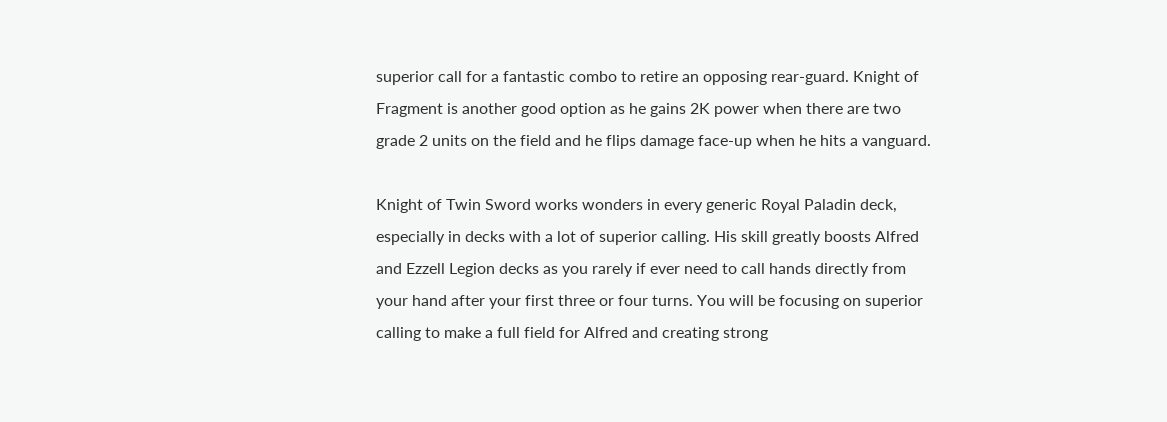superior call for a fantastic combo to retire an opposing rear-guard. Knight of Fragment is another good option as he gains 2K power when there are two grade 2 units on the field and he flips damage face-up when he hits a vanguard.

Knight of Twin Sword works wonders in every generic Royal Paladin deck, especially in decks with a lot of superior calling. His skill greatly boosts Alfred and Ezzell Legion decks as you rarely if ever need to call hands directly from your hand after your first three or four turns. You will be focusing on superior calling to make a full field for Alfred and creating strong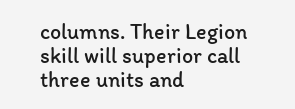columns. Their Legion skill will superior call three units and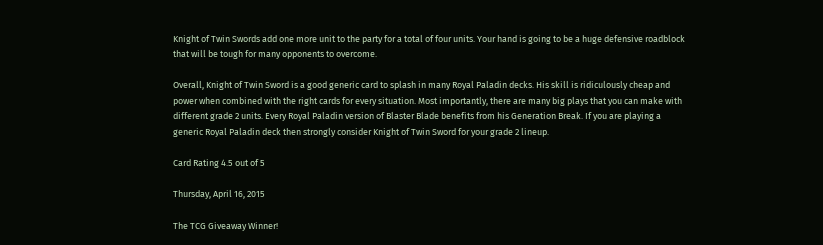Knight of Twin Swords add one more unit to the party for a total of four units. Your hand is going to be a huge defensive roadblock that will be tough for many opponents to overcome.

Overall, Knight of Twin Sword is a good generic card to splash in many Royal Paladin decks. His skill is ridiculously cheap and power when combined with the right cards for every situation. Most importantly, there are many big plays that you can make with different grade 2 units. Every Royal Paladin version of Blaster Blade benefits from his Generation Break. If you are playing a generic Royal Paladin deck then strongly consider Knight of Twin Sword for your grade 2 lineup.

Card Rating 4.5 out of 5

Thursday, April 16, 2015

The TCG Giveaway Winner!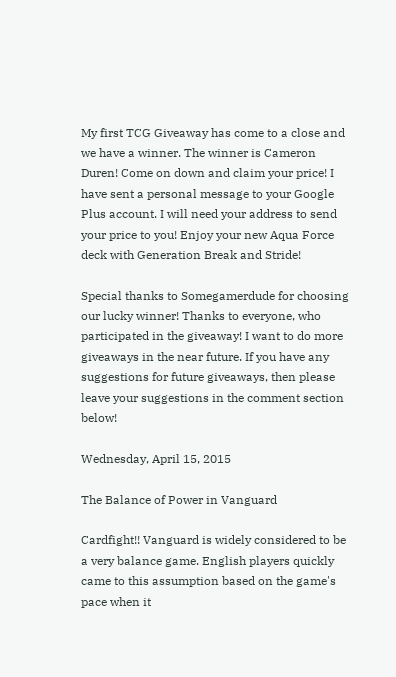My first TCG Giveaway has come to a close and we have a winner. The winner is Cameron Duren! Come on down and claim your price! I have sent a personal message to your Google Plus account. I will need your address to send your price to you! Enjoy your new Aqua Force deck with Generation Break and Stride!

Special thanks to Somegamerdude for choosing our lucky winner! Thanks to everyone, who participated in the giveaway! I want to do more giveaways in the near future. If you have any suggestions for future giveaways, then please leave your suggestions in the comment section below!

Wednesday, April 15, 2015

The Balance of Power in Vanguard

Cardfight!! Vanguard is widely considered to be a very balance game. English players quickly came to this assumption based on the game's pace when it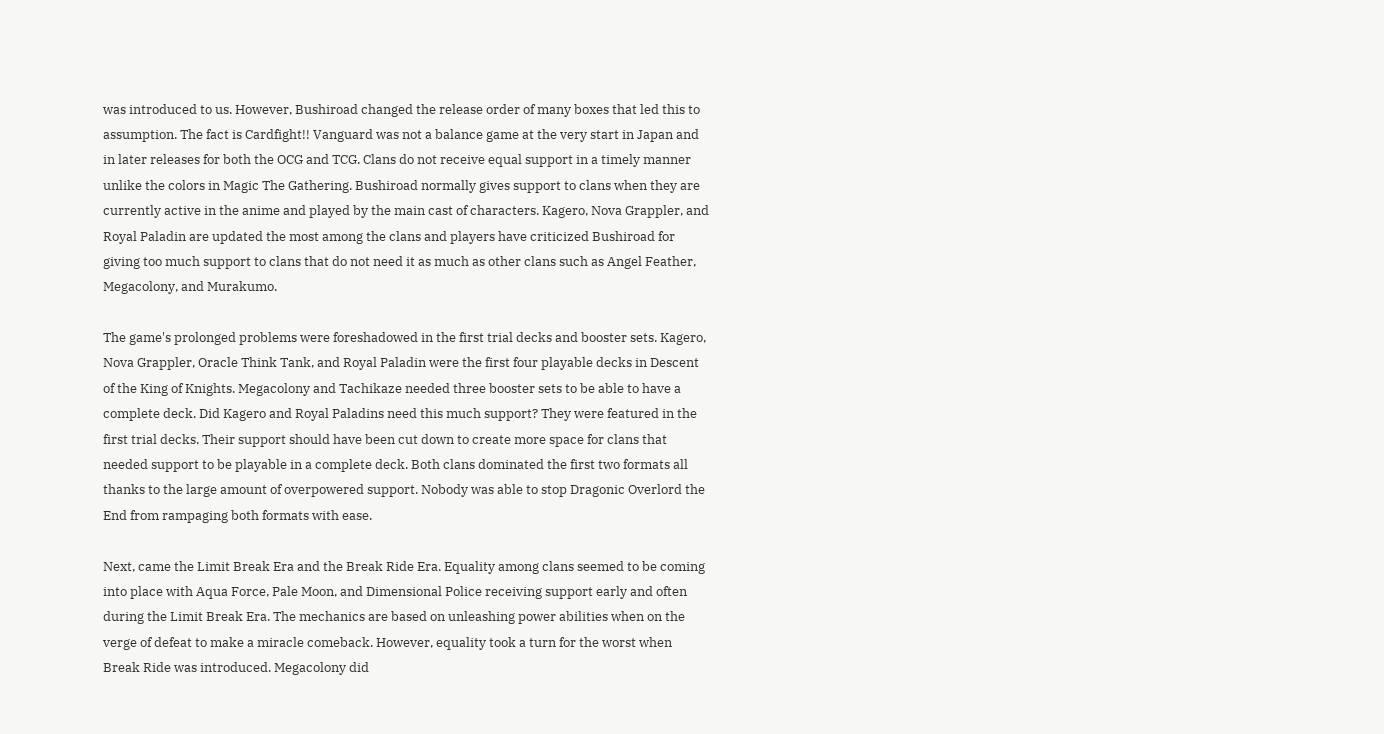was introduced to us. However, Bushiroad changed the release order of many boxes that led this to assumption. The fact is Cardfight!! Vanguard was not a balance game at the very start in Japan and in later releases for both the OCG and TCG. Clans do not receive equal support in a timely manner unlike the colors in Magic The Gathering. Bushiroad normally gives support to clans when they are currently active in the anime and played by the main cast of characters. Kagero, Nova Grappler, and Royal Paladin are updated the most among the clans and players have criticized Bushiroad for giving too much support to clans that do not need it as much as other clans such as Angel Feather, Megacolony, and Murakumo.

The game's prolonged problems were foreshadowed in the first trial decks and booster sets. Kagero, Nova Grappler, Oracle Think Tank, and Royal Paladin were the first four playable decks in Descent of the King of Knights. Megacolony and Tachikaze needed three booster sets to be able to have a
complete deck. Did Kagero and Royal Paladins need this much support? They were featured in the first trial decks. Their support should have been cut down to create more space for clans that needed support to be playable in a complete deck. Both clans dominated the first two formats all thanks to the large amount of overpowered support. Nobody was able to stop Dragonic Overlord the End from rampaging both formats with ease.

Next, came the Limit Break Era and the Break Ride Era. Equality among clans seemed to be coming into place with Aqua Force, Pale Moon, and Dimensional Police receiving support early and often during the Limit Break Era. The mechanics are based on unleashing power abilities when on the verge of defeat to make a miracle comeback. However, equality took a turn for the worst when Break Ride was introduced. Megacolony did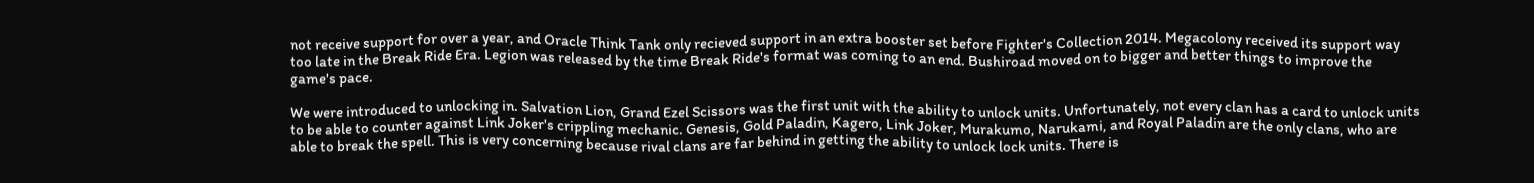not receive support for over a year, and Oracle Think Tank only recieved support in an extra booster set before Fighter's Collection 2014. Megacolony received its support way too late in the Break Ride Era. Legion was released by the time Break Ride's format was coming to an end. Bushiroad moved on to bigger and better things to improve the game's pace.

We were introduced to unlocking in. Salvation Lion, Grand Ezel Scissors was the first unit with the ability to unlock units. Unfortunately, not every clan has a card to unlock units to be able to counter against Link Joker's crippling mechanic. Genesis, Gold Paladin, Kagero, Link Joker, Murakumo, Narukami, and Royal Paladin are the only clans, who are able to break the spell. This is very concerning because rival clans are far behind in getting the ability to unlock lock units. There is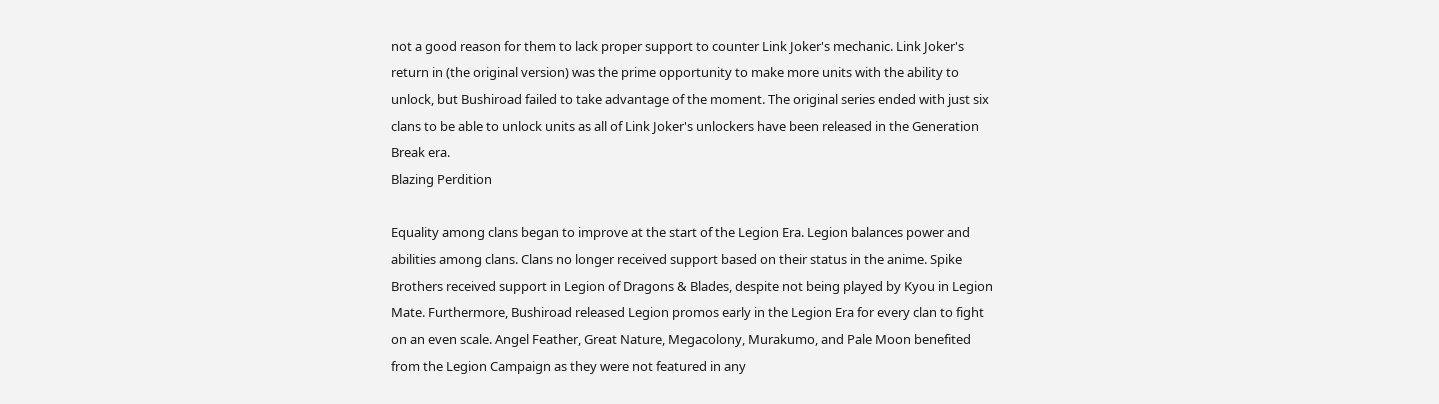not a good reason for them to lack proper support to counter Link Joker's mechanic. Link Joker's return in (the original version) was the prime opportunity to make more units with the ability to unlock, but Bushiroad failed to take advantage of the moment. The original series ended with just six clans to be able to unlock units as all of Link Joker's unlockers have been released in the Generation Break era.
Blazing Perdition

Equality among clans began to improve at the start of the Legion Era. Legion balances power and abilities among clans. Clans no longer received support based on their status in the anime. Spike Brothers received support in Legion of Dragons & Blades, despite not being played by Kyou in Legion Mate. Furthermore, Bushiroad released Legion promos early in the Legion Era for every clan to fight on an even scale. Angel Feather, Great Nature, Megacolony, Murakumo, and Pale Moon benefited from the Legion Campaign as they were not featured in any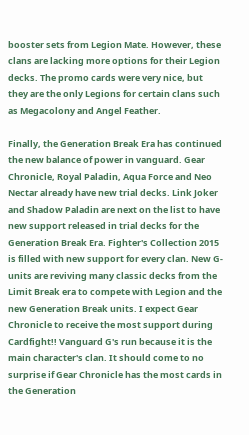booster sets from Legion Mate. However, these clans are lacking more options for their Legion decks. The promo cards were very nice, but they are the only Legions for certain clans such as Megacolony and Angel Feather.

Finally, the Generation Break Era has continued the new balance of power in vanguard. Gear Chronicle, Royal Paladin, Aqua Force and Neo Nectar already have new trial decks. Link Joker and Shadow Paladin are next on the list to have new support released in trial decks for the Generation Break Era. Fighter's Collection 2015 is filled with new support for every clan. New G-units are reviving many classic decks from the Limit Break era to compete with Legion and the new Generation Break units. I expect Gear Chronicle to receive the most support during Cardfight!! Vanguard G's run because it is the main character's clan. It should come to no surprise if Gear Chronicle has the most cards in the Generation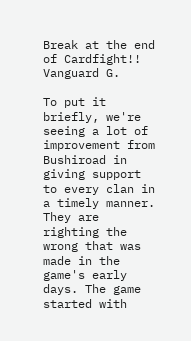Break at the end of Cardfight!! Vanguard G.

To put it briefly, we're seeing a lot of improvement from Bushiroad in giving support to every clan in a timely manner. They are righting the wrong that was made in the game's early days. The game started with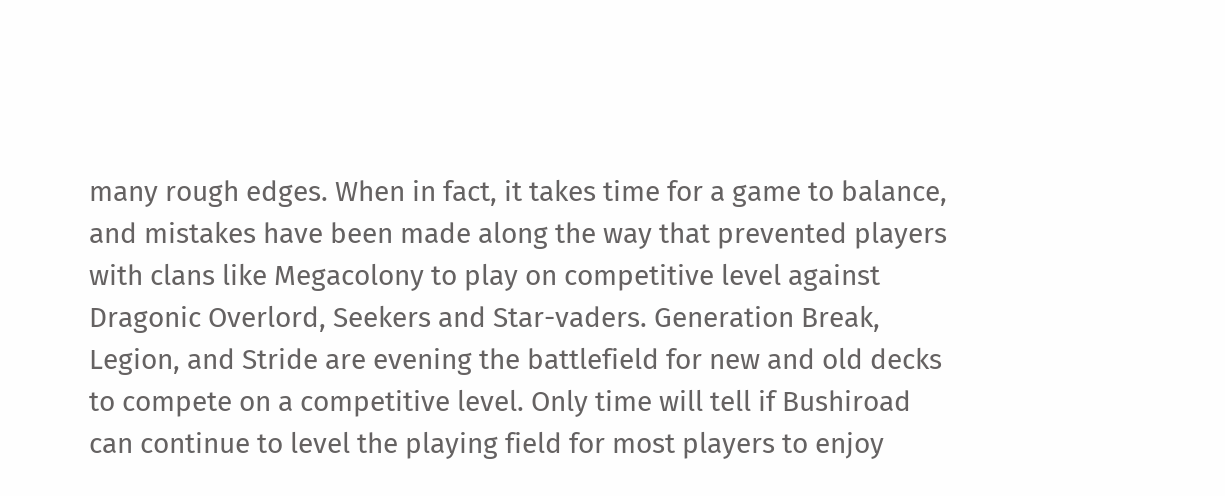many rough edges. When in fact, it takes time for a game to balance, and mistakes have been made along the way that prevented players with clans like Megacolony to play on competitive level against Dragonic Overlord, Seekers and Star-vaders. Generation Break, Legion, and Stride are evening the battlefield for new and old decks to compete on a competitive level. Only time will tell if Bushiroad can continue to level the playing field for most players to enjoy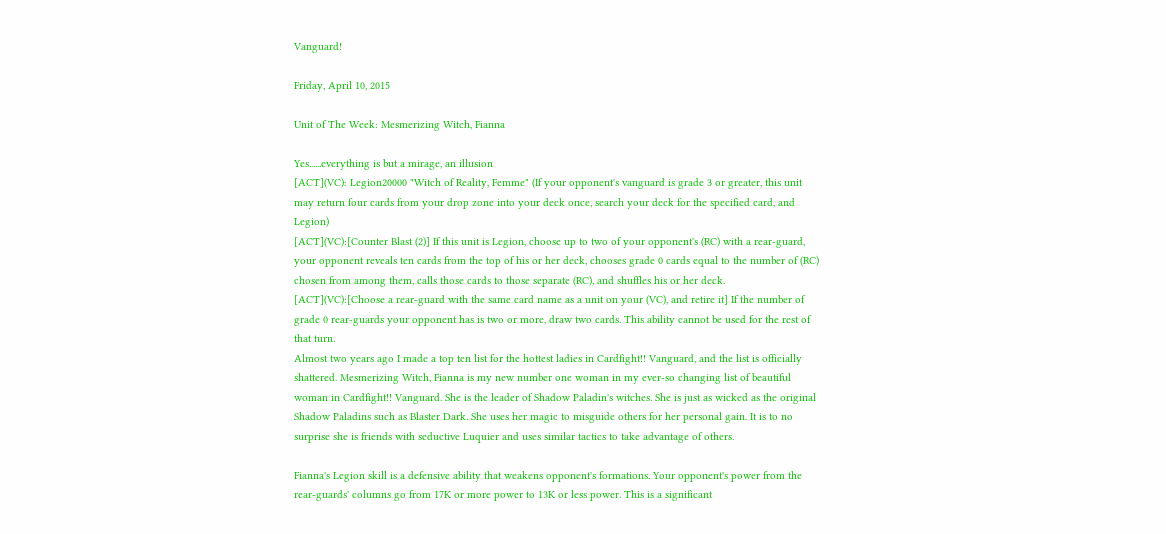Vanguard!

Friday, April 10, 2015

Unit of The Week: Mesmerizing Witch, Fianna

Yes......everything is but a mirage, an illusion
[ACT](VC): Legion20000 "Witch of Reality, Femme" (If your opponent's vanguard is grade 3 or greater, this unit may return four cards from your drop zone into your deck once, search your deck for the specified card, and Legion)
[ACT](VC):[Counter Blast (2)] If this unit is Legion, choose up to two of your opponent's (RC) with a rear-guard, your opponent reveals ten cards from the top of his or her deck, chooses grade 0 cards equal to the number of (RC) chosen from among them, calls those cards to those separate (RC), and shuffles his or her deck.
[ACT](VC):[Choose a rear-guard with the same card name as a unit on your (VC), and retire it] If the number of grade 0 rear-guards your opponent has is two or more, draw two cards. This ability cannot be used for the rest of that turn.
Almost two years ago I made a top ten list for the hottest ladies in Cardfight!! Vanguard, and the list is officially shattered. Mesmerizing Witch, Fianna is my new number one woman in my ever-so changing list of beautiful woman in Cardfight!! Vanguard. She is the leader of Shadow Paladin's witches. She is just as wicked as the original Shadow Paladins such as Blaster Dark. She uses her magic to misguide others for her personal gain. It is to no surprise she is friends with seductive Luquier and uses similar tactics to take advantage of others.

Fianna's Legion skill is a defensive ability that weakens opponent's formations. Your opponent's power from the rear-guards' columns go from 17K or more power to 13K or less power. This is a significant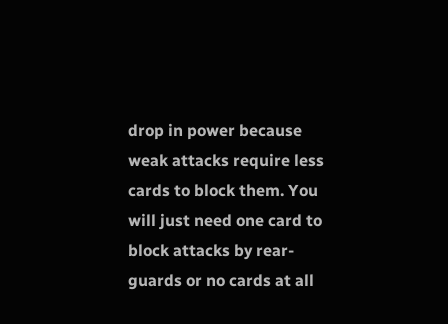drop in power because weak attacks require less cards to block them. You will just need one card to block attacks by rear-guards or no cards at all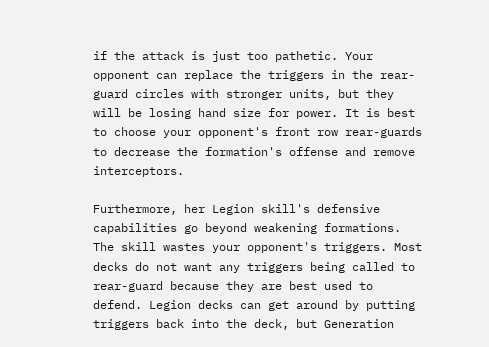if the attack is just too pathetic. Your opponent can replace the triggers in the rear-guard circles with stronger units, but they will be losing hand size for power. It is best to choose your opponent's front row rear-guards to decrease the formation's offense and remove interceptors.

Furthermore, her Legion skill's defensive capabilities go beyond weakening formations. The skill wastes your opponent's triggers. Most decks do not want any triggers being called to rear-guard because they are best used to defend. Legion decks can get around by putting triggers back into the deck, but Generation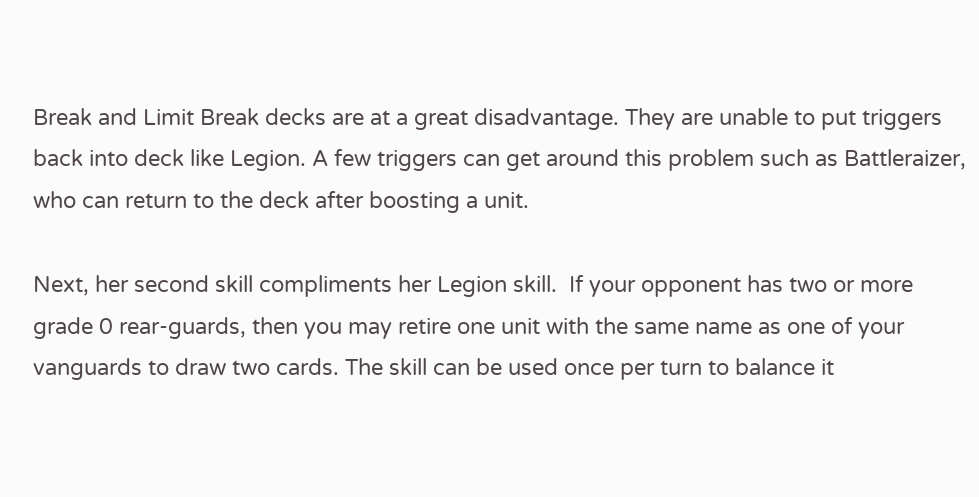Break and Limit Break decks are at a great disadvantage. They are unable to put triggers back into deck like Legion. A few triggers can get around this problem such as Battleraizer, who can return to the deck after boosting a unit.

Next, her second skill compliments her Legion skill.  If your opponent has two or more grade 0 rear-guards, then you may retire one unit with the same name as one of your vanguards to draw two cards. The skill can be used once per turn to balance it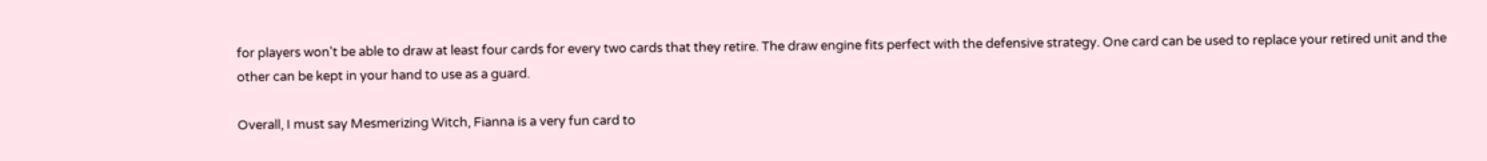for players won't be able to draw at least four cards for every two cards that they retire. The draw engine fits perfect with the defensive strategy. One card can be used to replace your retired unit and the other can be kept in your hand to use as a guard.

Overall, I must say Mesmerizing Witch, Fianna is a very fun card to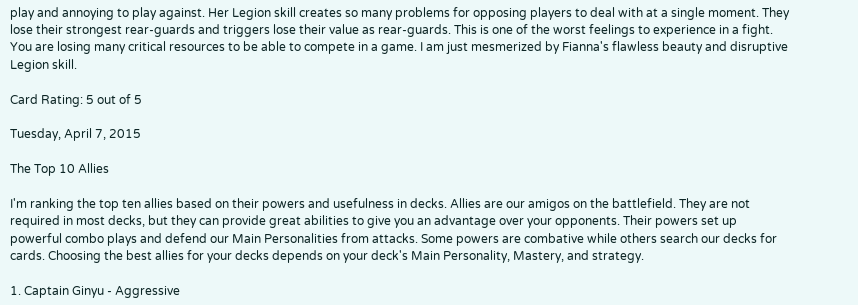play and annoying to play against. Her Legion skill creates so many problems for opposing players to deal with at a single moment. They lose their strongest rear-guards and triggers lose their value as rear-guards. This is one of the worst feelings to experience in a fight. You are losing many critical resources to be able to compete in a game. I am just mesmerized by Fianna's flawless beauty and disruptive Legion skill.

Card Rating: 5 out of 5

Tuesday, April 7, 2015

The Top 10 Allies

I'm ranking the top ten allies based on their powers and usefulness in decks. Allies are our amigos on the battlefield. They are not required in most decks, but they can provide great abilities to give you an advantage over your opponents. Their powers set up powerful combo plays and defend our Main Personalities from attacks. Some powers are combative while others search our decks for cards. Choosing the best allies for your decks depends on your deck's Main Personality, Mastery, and strategy.

1. Captain Ginyu - Aggressive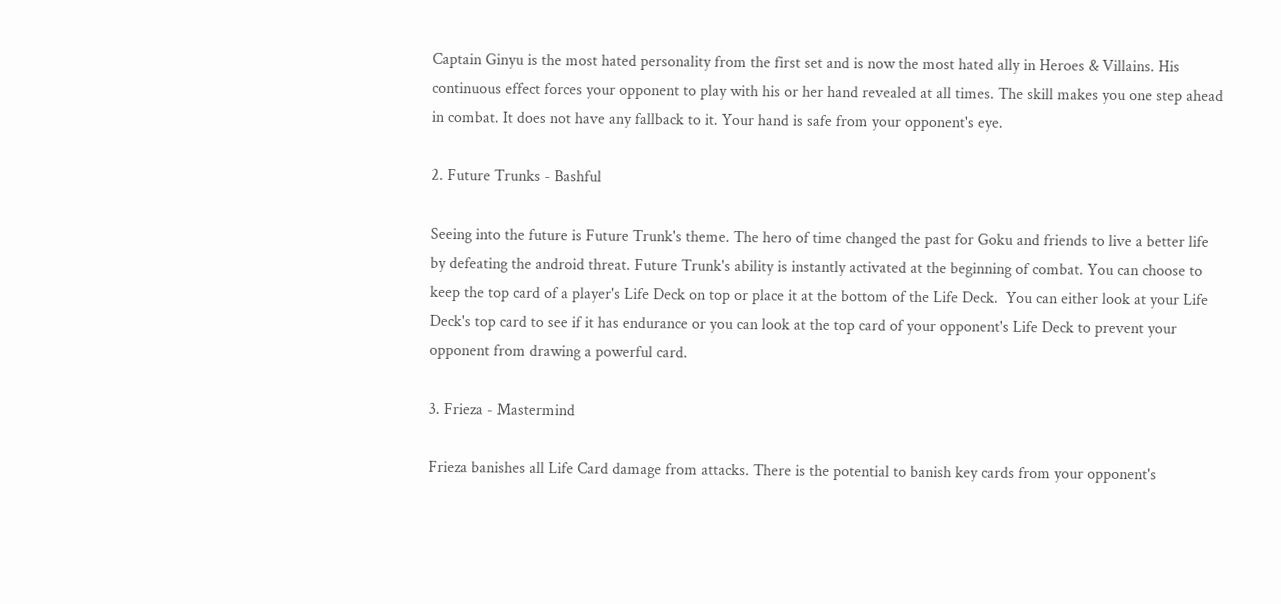Captain Ginyu is the most hated personality from the first set and is now the most hated ally in Heroes & Villains. His continuous effect forces your opponent to play with his or her hand revealed at all times. The skill makes you one step ahead in combat. It does not have any fallback to it. Your hand is safe from your opponent's eye.

2. Future Trunks - Bashful

Seeing into the future is Future Trunk's theme. The hero of time changed the past for Goku and friends to live a better life by defeating the android threat. Future Trunk's ability is instantly activated at the beginning of combat. You can choose to keep the top card of a player's Life Deck on top or place it at the bottom of the Life Deck.  You can either look at your Life Deck's top card to see if it has endurance or you can look at the top card of your opponent's Life Deck to prevent your opponent from drawing a powerful card.

3. Frieza - Mastermind

Frieza banishes all Life Card damage from attacks. There is the potential to banish key cards from your opponent's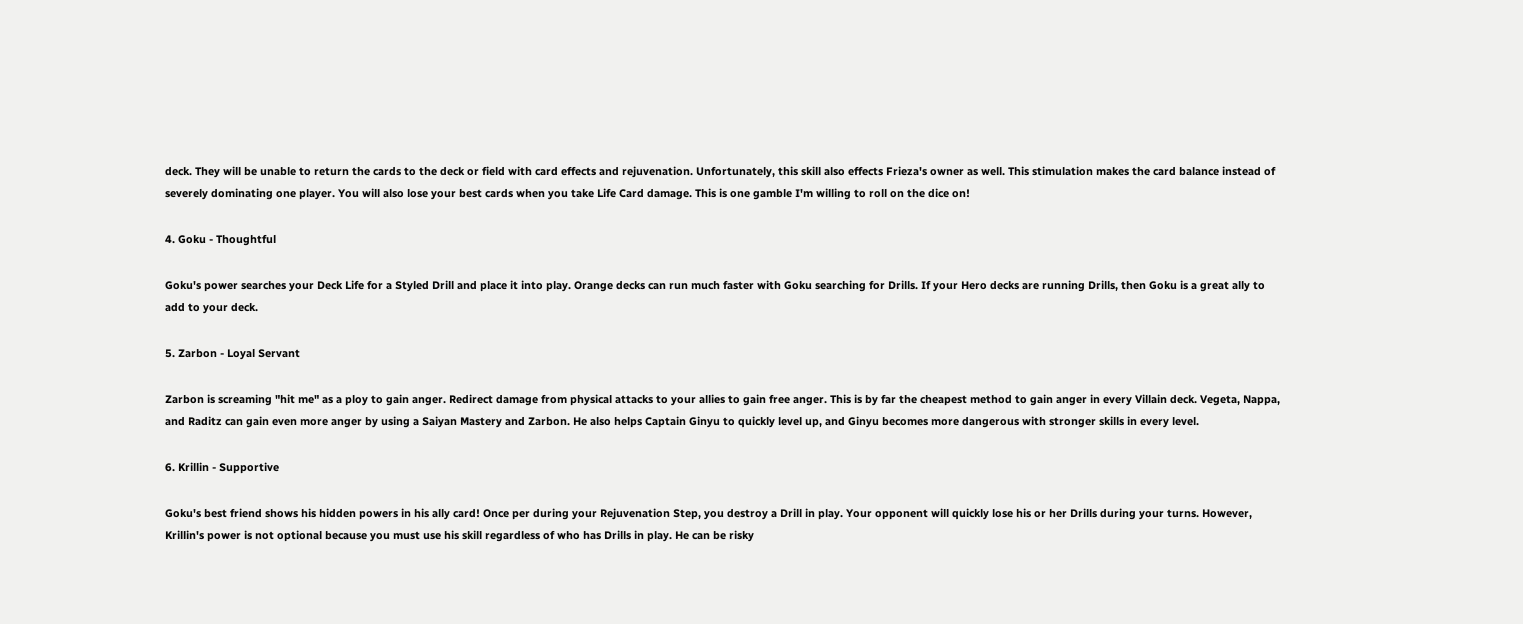deck. They will be unable to return the cards to the deck or field with card effects and rejuvenation. Unfortunately, this skill also effects Frieza's owner as well. This stimulation makes the card balance instead of severely dominating one player. You will also lose your best cards when you take Life Card damage. This is one gamble I'm willing to roll on the dice on!

4. Goku - Thoughtful

Goku's power searches your Deck Life for a Styled Drill and place it into play. Orange decks can run much faster with Goku searching for Drills. If your Hero decks are running Drills, then Goku is a great ally to add to your deck.

5. Zarbon - Loyal Servant

Zarbon is screaming "hit me" as a ploy to gain anger. Redirect damage from physical attacks to your allies to gain free anger. This is by far the cheapest method to gain anger in every Villain deck. Vegeta, Nappa, and Raditz can gain even more anger by using a Saiyan Mastery and Zarbon. He also helps Captain Ginyu to quickly level up, and Ginyu becomes more dangerous with stronger skills in every level.

6. Krillin - Supportive

Goku's best friend shows his hidden powers in his ally card! Once per during your Rejuvenation Step, you destroy a Drill in play. Your opponent will quickly lose his or her Drills during your turns. However, Krillin's power is not optional because you must use his skill regardless of who has Drills in play. He can be risky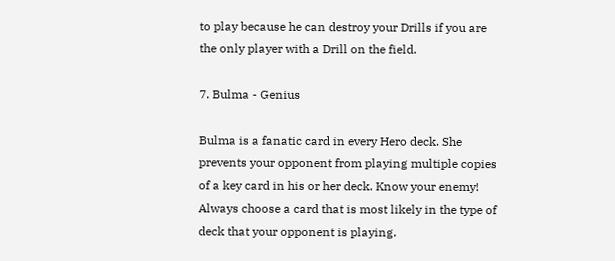to play because he can destroy your Drills if you are the only player with a Drill on the field.

7. Bulma - Genius

Bulma is a fanatic card in every Hero deck. She prevents your opponent from playing multiple copies of a key card in his or her deck. Know your enemy! Always choose a card that is most likely in the type of deck that your opponent is playing.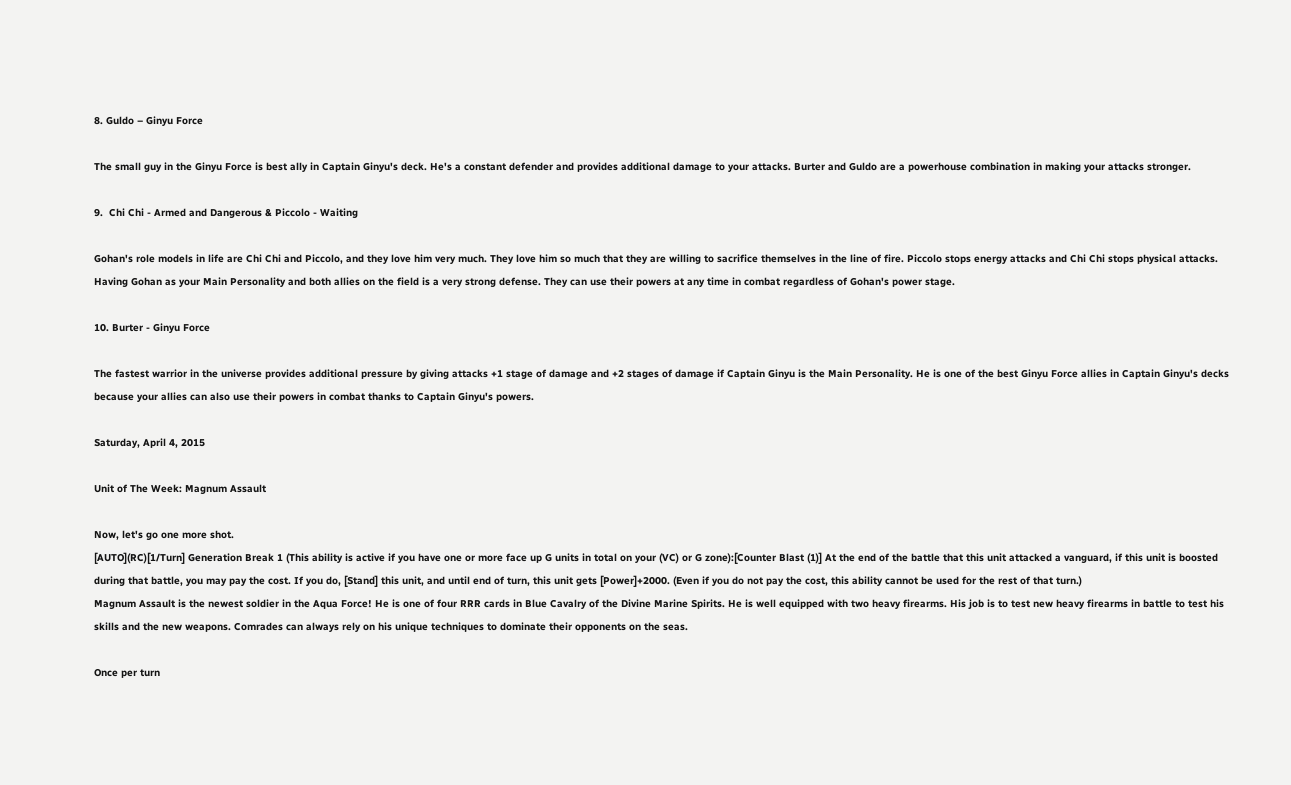8. Guldo – Ginyu Force

The small guy in the Ginyu Force is best ally in Captain Ginyu's deck. He's a constant defender and provides additional damage to your attacks. Burter and Guldo are a powerhouse combination in making your attacks stronger.

9.  Chi Chi - Armed and Dangerous & Piccolo - Waiting

Gohan's role models in life are Chi Chi and Piccolo, and they love him very much. They love him so much that they are willing to sacrifice themselves in the line of fire. Piccolo stops energy attacks and Chi Chi stops physical attacks. Having Gohan as your Main Personality and both allies on the field is a very strong defense. They can use their powers at any time in combat regardless of Gohan's power stage.

10. Burter - Ginyu Force

The fastest warrior in the universe provides additional pressure by giving attacks +1 stage of damage and +2 stages of damage if Captain Ginyu is the Main Personality. He is one of the best Ginyu Force allies in Captain Ginyu's decks because your allies can also use their powers in combat thanks to Captain Ginyu's powers.

Saturday, April 4, 2015

Unit of The Week: Magnum Assault

Now, let's go one more shot.
[AUTO](RC)[1/Turn] Generation Break 1 (This ability is active if you have one or more face up G units in total on your (VC) or G zone):[Counter Blast (1)] At the end of the battle that this unit attacked a vanguard, if this unit is boosted during that battle, you may pay the cost. If you do, [Stand] this unit, and until end of turn, this unit gets [Power]+2000. (Even if you do not pay the cost, this ability cannot be used for the rest of that turn.)
Magnum Assault is the newest soldier in the Aqua Force! He is one of four RRR cards in Blue Cavalry of the Divine Marine Spirits. He is well equipped with two heavy firearms. His job is to test new heavy firearms in battle to test his skills and the new weapons. Comrades can always rely on his unique techniques to dominate their opponents on the seas.

Once per turn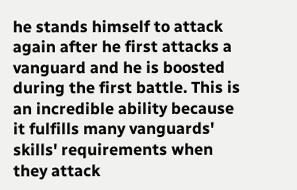he stands himself to attack again after he first attacks a vanguard and he is boosted during the first battle. This is an incredible ability because it fulfills many vanguards' skills' requirements when they attack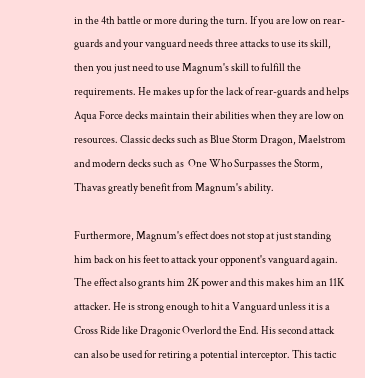in the 4th battle or more during the turn. If you are low on rear-guards and your vanguard needs three attacks to use its skill, then you just need to use Magnum's skill to fulfill the requirements. He makes up for the lack of rear-guards and helps Aqua Force decks maintain their abilities when they are low on resources. Classic decks such as Blue Storm Dragon, Maelstrom and modern decks such as  One Who Surpasses the Storm, Thavas greatly benefit from Magnum's ability.

Furthermore, Magnum's effect does not stop at just standing him back on his feet to attack your opponent's vanguard again. The effect also grants him 2K power and this makes him an 11K attacker. He is strong enough to hit a Vanguard unless it is a Cross Ride like Dragonic Overlord the End. His second attack can also be used for retiring a potential interceptor. This tactic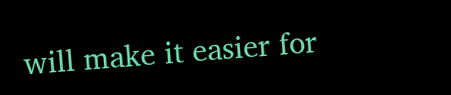will make it easier for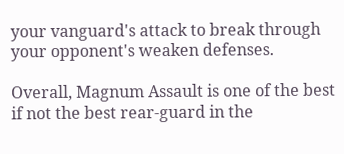your vanguard's attack to break through your opponent's weaken defenses.

Overall, Magnum Assault is one of the best if not the best rear-guard in the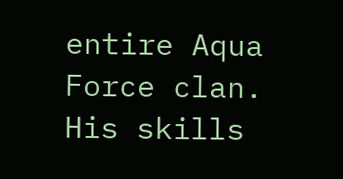entire Aqua Force clan. His skills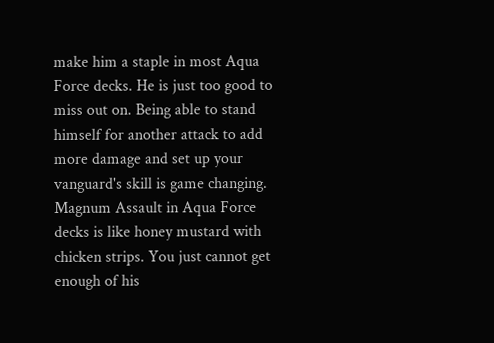make him a staple in most Aqua Force decks. He is just too good to miss out on. Being able to stand himself for another attack to add more damage and set up your vanguard's skill is game changing. Magnum Assault in Aqua Force decks is like honey mustard with chicken strips. You just cannot get enough of his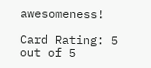awesomeness!

Card Rating: 5 out of 5